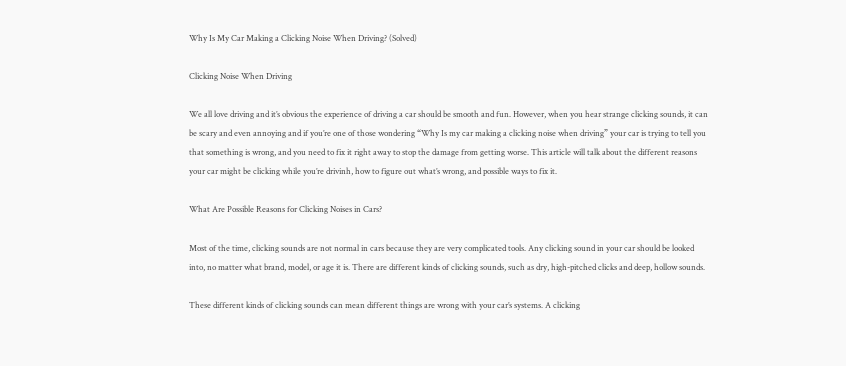Why Is My Car Making a Clicking Noise When Driving? (Solved)

Clicking Noise When Driving

We all love driving and it’s obvious the experience of driving a car should be smooth and fun. However, when you hear strange clicking sounds, it can be scary and even annoying and if you’re one of those wondering “Why Is my car making a clicking noise when driving” your car is trying to tell you that something is wrong, and you need to fix it right away to stop the damage from getting worse. This article will talk about the different reasons your car might be clicking while you’re drivinh, how to figure out what’s wrong, and possible ways to fix it.

What Are Possible Reasons for Clicking Noises in Cars?

Most of the time, clicking sounds are not normal in cars because they are very complicated tools. Any clicking sound in your car should be looked into, no matter what brand, model, or age it is. There are different kinds of clicking sounds, such as dry, high-pitched clicks and deep, hollow sounds.

These different kinds of clicking sounds can mean different things are wrong with your car’s systems. A clicking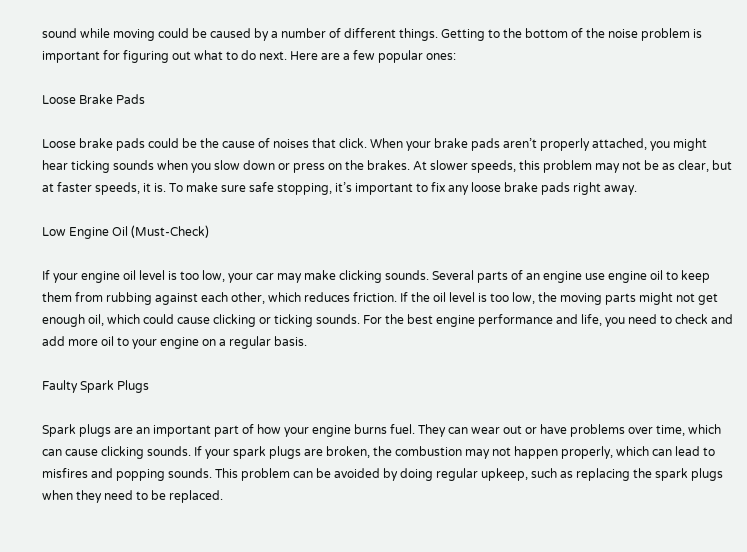sound while moving could be caused by a number of different things. Getting to the bottom of the noise problem is important for figuring out what to do next. Here are a few popular ones:

Loose Brake Pads

Loose brake pads could be the cause of noises that click. When your brake pads aren’t properly attached, you might hear ticking sounds when you slow down or press on the brakes. At slower speeds, this problem may not be as clear, but at faster speeds, it is. To make sure safe stopping, it’s important to fix any loose brake pads right away.

Low Engine Oil (Must-Check)

If your engine oil level is too low, your car may make clicking sounds. Several parts of an engine use engine oil to keep them from rubbing against each other, which reduces friction. If the oil level is too low, the moving parts might not get enough oil, which could cause clicking or ticking sounds. For the best engine performance and life, you need to check and add more oil to your engine on a regular basis.

Faulty Spark Plugs

Spark plugs are an important part of how your engine burns fuel. They can wear out or have problems over time, which can cause clicking sounds. If your spark plugs are broken, the combustion may not happen properly, which can lead to misfires and popping sounds. This problem can be avoided by doing regular upkeep, such as replacing the spark plugs when they need to be replaced.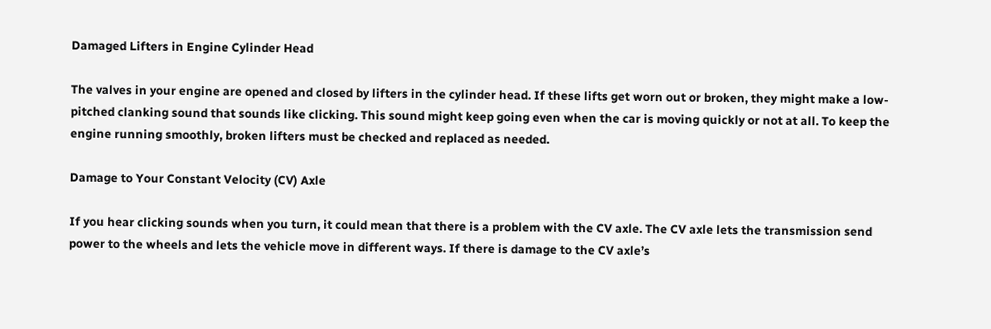Damaged Lifters in Engine Cylinder Head

The valves in your engine are opened and closed by lifters in the cylinder head. If these lifts get worn out or broken, they might make a low-pitched clanking sound that sounds like clicking. This sound might keep going even when the car is moving quickly or not at all. To keep the engine running smoothly, broken lifters must be checked and replaced as needed.

Damage to Your Constant Velocity (CV) Axle

If you hear clicking sounds when you turn, it could mean that there is a problem with the CV axle. The CV axle lets the transmission send power to the wheels and lets the vehicle move in different ways. If there is damage to the CV axle’s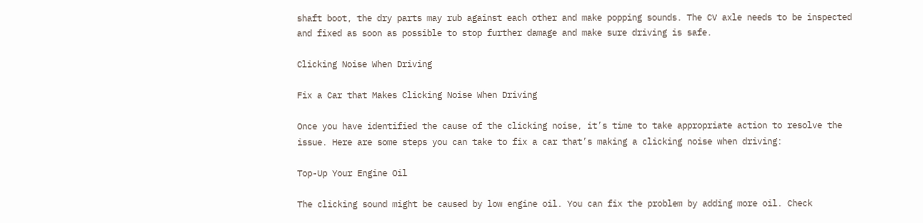shaft boot, the dry parts may rub against each other and make popping sounds. The CV axle needs to be inspected and fixed as soon as possible to stop further damage and make sure driving is safe.

Clicking Noise When Driving

Fix a Car that Makes Clicking Noise When Driving

Once you have identified the cause of the clicking noise, it’s time to take appropriate action to resolve the issue. Here are some steps you can take to fix a car that’s making a clicking noise when driving:

Top-Up Your Engine Oil

The clicking sound might be caused by low engine oil. You can fix the problem by adding more oil. Check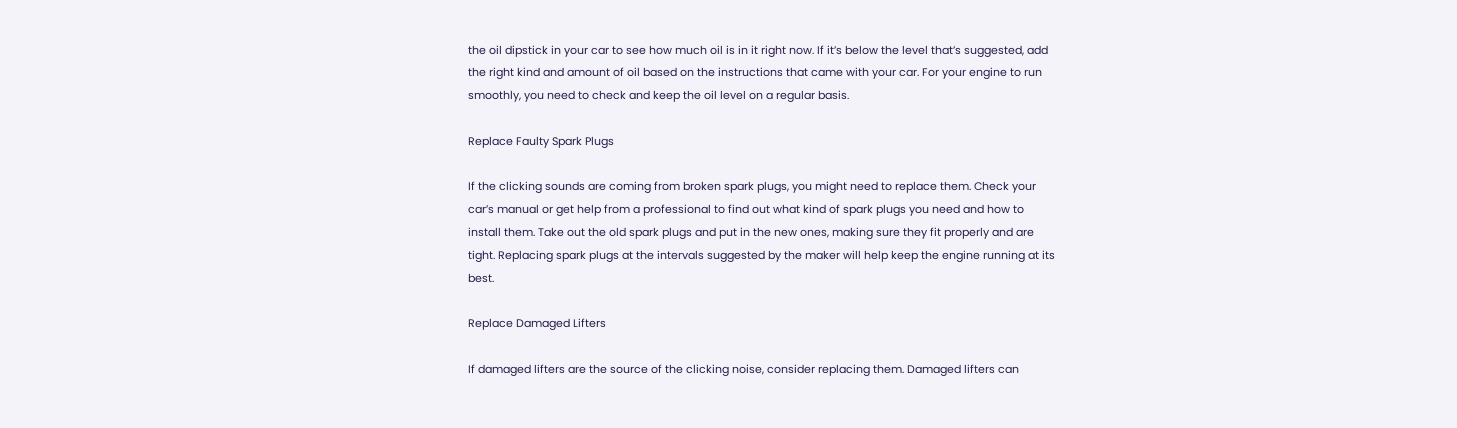the oil dipstick in your car to see how much oil is in it right now. If it’s below the level that’s suggested, add the right kind and amount of oil based on the instructions that came with your car. For your engine to run smoothly, you need to check and keep the oil level on a regular basis.

Replace Faulty Spark Plugs

If the clicking sounds are coming from broken spark plugs, you might need to replace them. Check your car’s manual or get help from a professional to find out what kind of spark plugs you need and how to install them. Take out the old spark plugs and put in the new ones, making sure they fit properly and are tight. Replacing spark plugs at the intervals suggested by the maker will help keep the engine running at its best.

Replace Damaged Lifters

If damaged lifters are the source of the clicking noise, consider replacing them. Damaged lifters can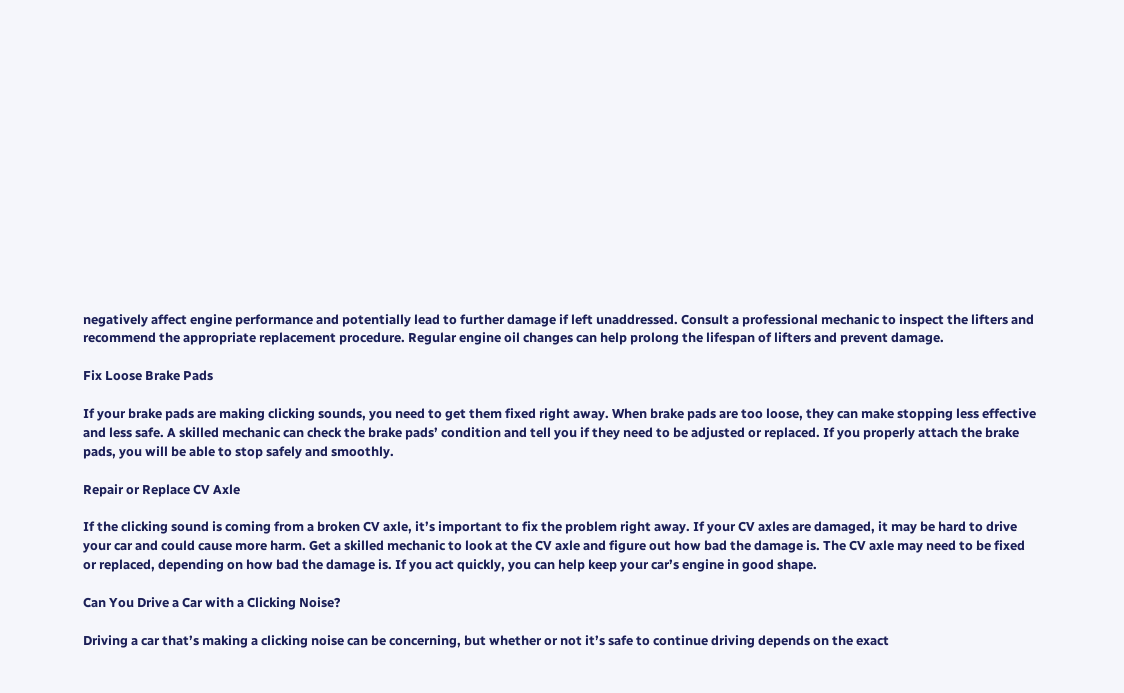negatively affect engine performance and potentially lead to further damage if left unaddressed. Consult a professional mechanic to inspect the lifters and recommend the appropriate replacement procedure. Regular engine oil changes can help prolong the lifespan of lifters and prevent damage.

Fix Loose Brake Pads

If your brake pads are making clicking sounds, you need to get them fixed right away. When brake pads are too loose, they can make stopping less effective and less safe. A skilled mechanic can check the brake pads’ condition and tell you if they need to be adjusted or replaced. If you properly attach the brake pads, you will be able to stop safely and smoothly.

Repair or Replace CV Axle

If the clicking sound is coming from a broken CV axle, it’s important to fix the problem right away. If your CV axles are damaged, it may be hard to drive your car and could cause more harm. Get a skilled mechanic to look at the CV axle and figure out how bad the damage is. The CV axle may need to be fixed or replaced, depending on how bad the damage is. If you act quickly, you can help keep your car’s engine in good shape.

Can You Drive a Car with a Clicking Noise?

Driving a car that’s making a clicking noise can be concerning, but whether or not it’s safe to continue driving depends on the exact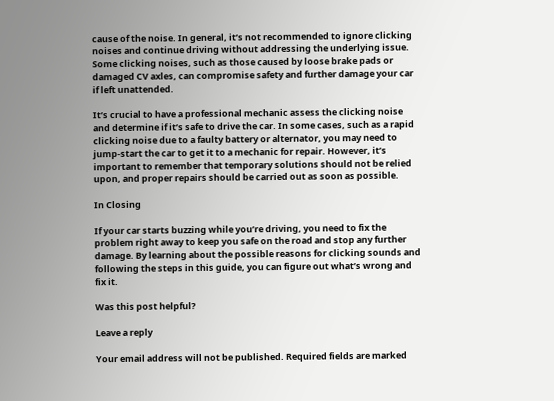cause of the noise. In general, it’s not recommended to ignore clicking noises and continue driving without addressing the underlying issue. Some clicking noises, such as those caused by loose brake pads or damaged CV axles, can compromise safety and further damage your car if left unattended.

It’s crucial to have a professional mechanic assess the clicking noise and determine if it’s safe to drive the car. In some cases, such as a rapid clicking noise due to a faulty battery or alternator, you may need to jump-start the car to get it to a mechanic for repair. However, it’s important to remember that temporary solutions should not be relied upon, and proper repairs should be carried out as soon as possible.

In Closing

If your car starts buzzing while you’re driving, you need to fix the problem right away to keep you safe on the road and stop any further damage. By learning about the possible reasons for clicking sounds and following the steps in this guide, you can figure out what’s wrong and fix it.

Was this post helpful?

Leave a reply

Your email address will not be published. Required fields are marked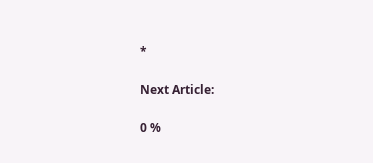*

Next Article:

0 %